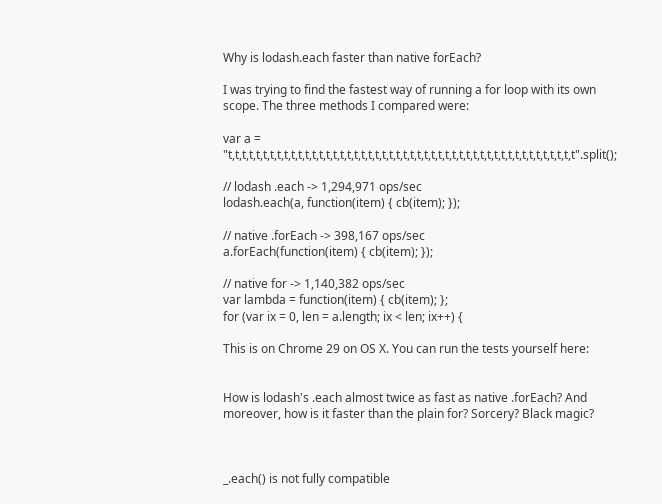Why is lodash.each faster than native forEach?

I was trying to find the fastest way of running a for loop with its own scope. The three methods I compared were:

var a = "t,t,t,t,t,t,t,t,t,t,t,t,t,t,t,t,t,t,t,t,t,t,t,t,t,t,t,t,t,t,t,t,t,t,t,t,t,t,t,t,t,t,t,t,t,t,t,t,t,t".split();

// lodash .each -> 1,294,971 ops/sec
lodash.each(a, function(item) { cb(item); });

// native .forEach -> 398,167 ops/sec
a.forEach(function(item) { cb(item); });

// native for -> 1,140,382 ops/sec
var lambda = function(item) { cb(item); };
for (var ix = 0, len = a.length; ix < len; ix++) {

This is on Chrome 29 on OS X. You can run the tests yourself here:


How is lodash's .each almost twice as fast as native .forEach? And moreover, how is it faster than the plain for? Sorcery? Black magic?



_.each() is not fully compatible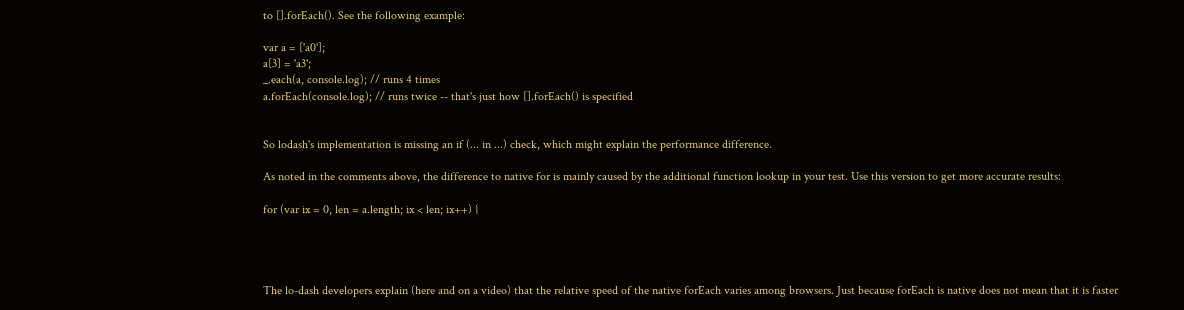to [].forEach(). See the following example:

var a = ['a0'];
a[3] = 'a3';
_.each(a, console.log); // runs 4 times
a.forEach(console.log); // runs twice -- that's just how [].forEach() is specified


So lodash's implementation is missing an if (... in ...) check, which might explain the performance difference.

As noted in the comments above, the difference to native for is mainly caused by the additional function lookup in your test. Use this version to get more accurate results:

for (var ix = 0, len = a.length; ix < len; ix++) {




The lo-dash developers explain (here and on a video) that the relative speed of the native forEach varies among browsers. Just because forEach is native does not mean that it is faster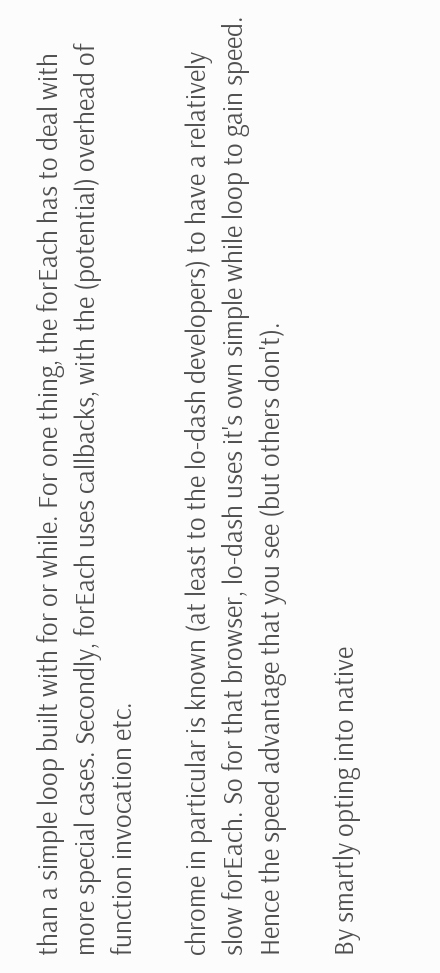than a simple loop built with for or while. For one thing, the forEach has to deal with more special cases. Secondly, forEach uses callbacks, with the (potential) overhead of function invocation etc.

chrome in particular is known (at least to the lo-dash developers) to have a relatively slow forEach. So for that browser, lo-dash uses it's own simple while loop to gain speed. Hence the speed advantage that you see (but others don't).

By smartly opting into native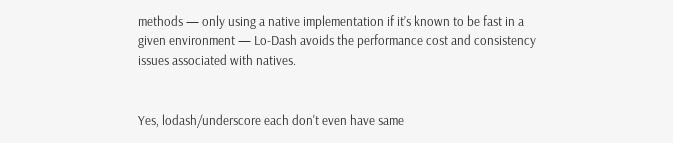methods — only using a native implementation if it’s known to be fast in a given environment — Lo-Dash avoids the performance cost and consistency issues associated with natives.


Yes, lodash/underscore each don't even have same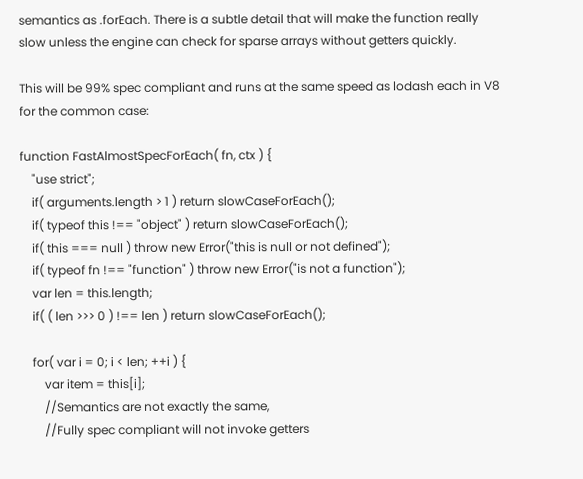semantics as .forEach. There is a subtle detail that will make the function really slow unless the engine can check for sparse arrays without getters quickly.

This will be 99% spec compliant and runs at the same speed as lodash each in V8 for the common case:

function FastAlmostSpecForEach( fn, ctx ) {
    "use strict";
    if( arguments.length > 1 ) return slowCaseForEach();
    if( typeof this !== "object" ) return slowCaseForEach();
    if( this === null ) throw new Error("this is null or not defined");
    if( typeof fn !== "function" ) throw new Error("is not a function");
    var len = this.length;
    if( ( len >>> 0 ) !== len ) return slowCaseForEach();

    for( var i = 0; i < len; ++i ) {
        var item = this[i];
        //Semantics are not exactly the same,
        //Fully spec compliant will not invoke getters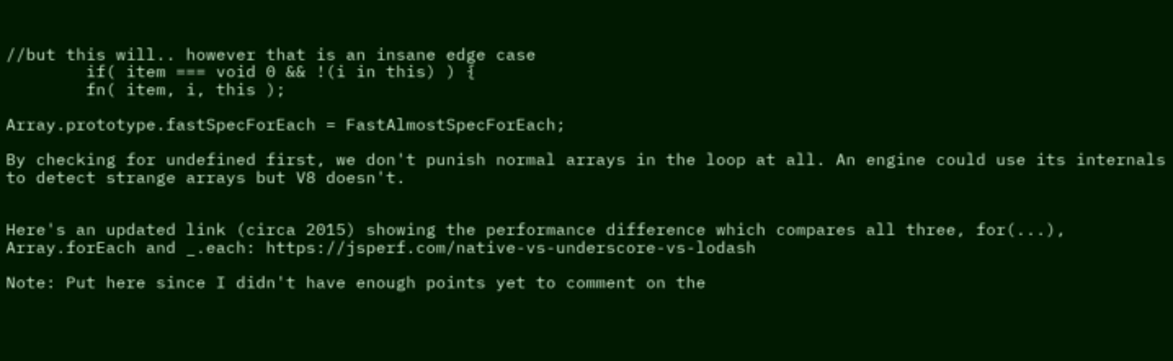//but this will.. however that is an insane edge case
        if( item === void 0 && !(i in this) ) {
        fn( item, i, this );

Array.prototype.fastSpecForEach = FastAlmostSpecForEach;

By checking for undefined first, we don't punish normal arrays in the loop at all. An engine could use its internals to detect strange arrays but V8 doesn't.


Here's an updated link (circa 2015) showing the performance difference which compares all three, for(...), Array.forEach and _.each: https://jsperf.com/native-vs-underscore-vs-lodash

Note: Put here since I didn't have enough points yet to comment on the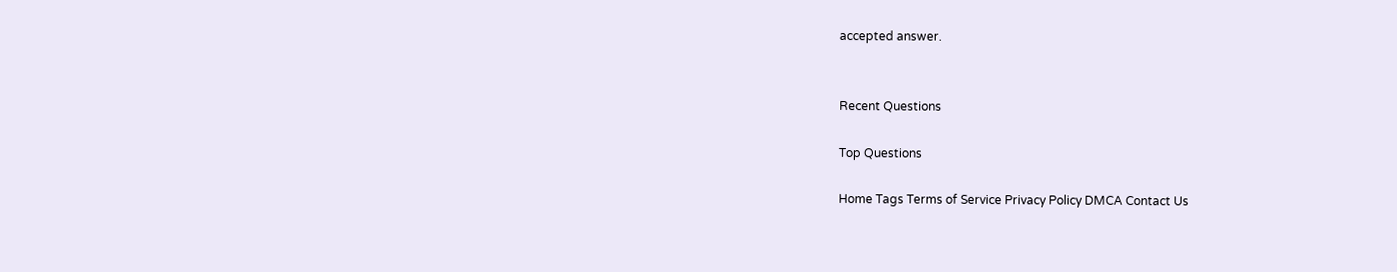accepted answer.


Recent Questions

Top Questions

Home Tags Terms of Service Privacy Policy DMCA Contact Us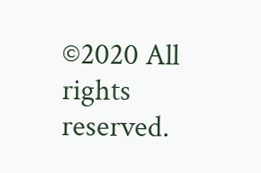©2020 All rights reserved.